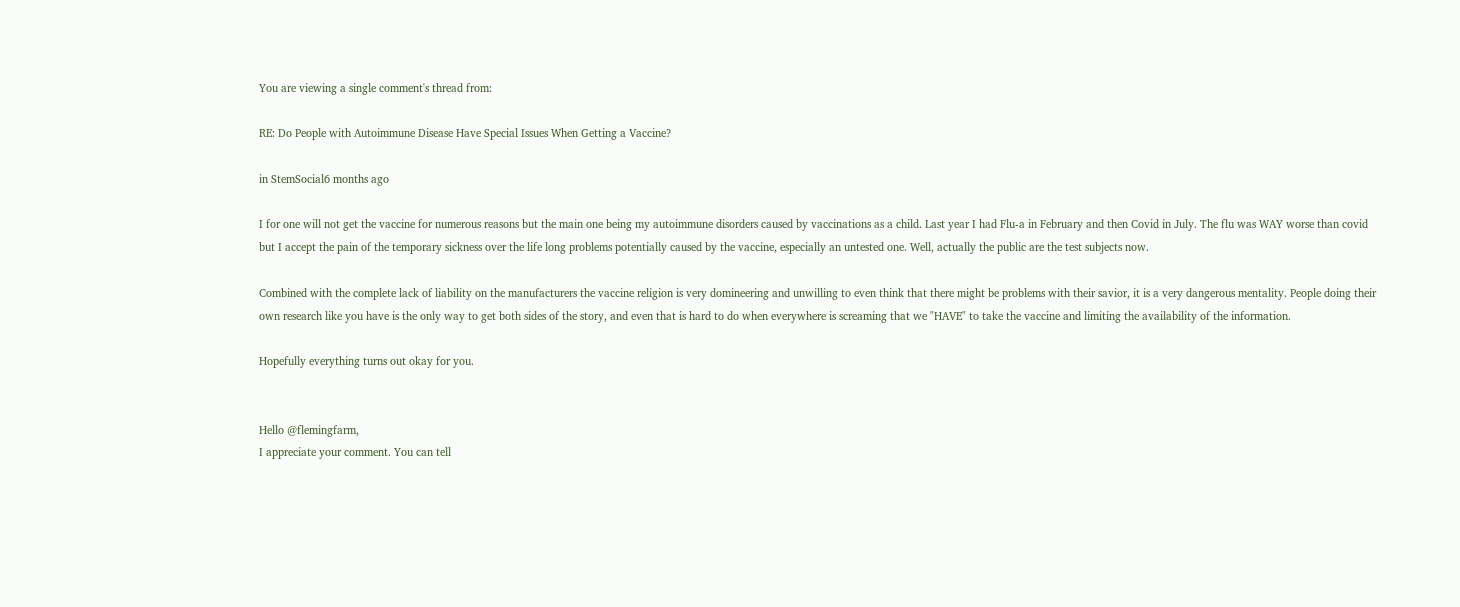You are viewing a single comment's thread from:

RE: Do People with Autoimmune Disease Have Special Issues When Getting a Vaccine?

in StemSocial6 months ago

I for one will not get the vaccine for numerous reasons but the main one being my autoimmune disorders caused by vaccinations as a child. Last year I had Flu-a in February and then Covid in July. The flu was WAY worse than covid but I accept the pain of the temporary sickness over the life long problems potentially caused by the vaccine, especially an untested one. Well, actually the public are the test subjects now.

Combined with the complete lack of liability on the manufacturers the vaccine religion is very domineering and unwilling to even think that there might be problems with their savior, it is a very dangerous mentality. People doing their own research like you have is the only way to get both sides of the story, and even that is hard to do when everywhere is screaming that we "HAVE" to take the vaccine and limiting the availability of the information.

Hopefully everything turns out okay for you.


Hello @flemingfarm,
I appreciate your comment. You can tell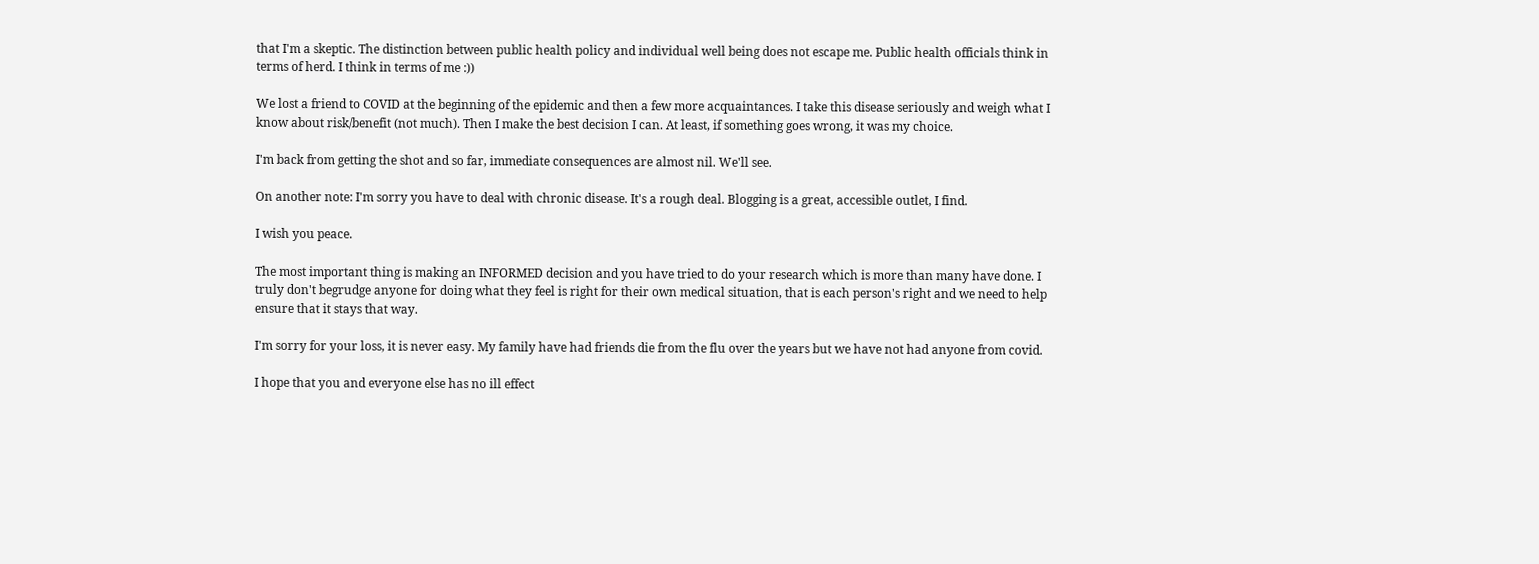that I'm a skeptic. The distinction between public health policy and individual well being does not escape me. Public health officials think in terms of herd. I think in terms of me :))

We lost a friend to COVID at the beginning of the epidemic and then a few more acquaintances. I take this disease seriously and weigh what I know about risk/benefit (not much). Then I make the best decision I can. At least, if something goes wrong, it was my choice.

I'm back from getting the shot and so far, immediate consequences are almost nil. We'll see.

On another note: I'm sorry you have to deal with chronic disease. It's a rough deal. Blogging is a great, accessible outlet, I find.

I wish you peace.

The most important thing is making an INFORMED decision and you have tried to do your research which is more than many have done. I truly don't begrudge anyone for doing what they feel is right for their own medical situation, that is each person's right and we need to help ensure that it stays that way.

I'm sorry for your loss, it is never easy. My family have had friends die from the flu over the years but we have not had anyone from covid.

I hope that you and everyone else has no ill effect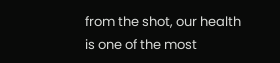from the shot, our health is one of the most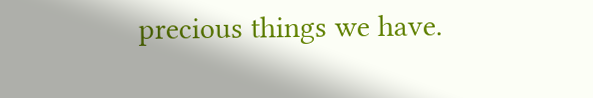precious things we have.